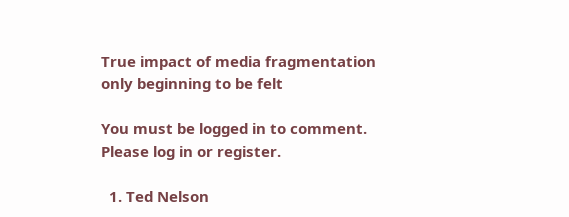True impact of media fragmentation only beginning to be felt

You must be logged in to comment. Please log in or register.

  1. Ted Nelson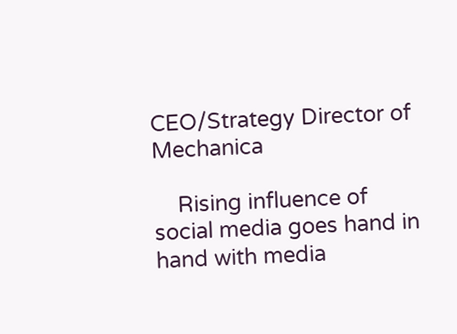CEO/Strategy Director of Mechanica

    Rising influence of social media goes hand in hand with media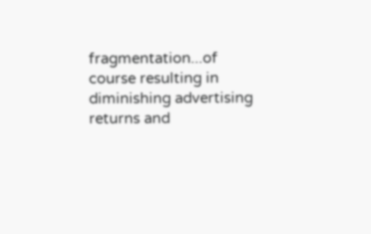fragmentation...of course resulting in diminishing advertising returns and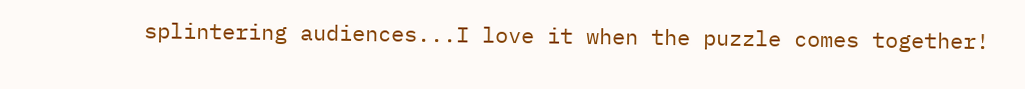splintering audiences...I love it when the puzzle comes together!